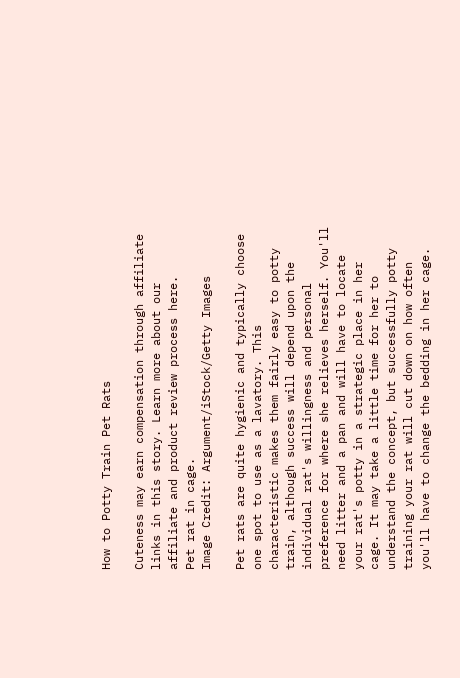How to Potty Train Pet Rats

Cuteness may earn compensation through affiliate links in this story. Learn more about our affiliate and product review process here.
Pet rat in cage.
Image Credit: Argument/iStock/Getty Images

Pet rats are quite hygienic and typically choose one spot to use as a lavatory. This characteristic makes them fairly easy to potty train, although success will depend upon the individual rat's willingness and personal preference for where she relieves herself. You'll need litter and a pan and will have to locate your rat's potty in a strategic place in her cage. It may take a little time for her to understand the concept, but successfully potty training your rat will cut down on how often you'll have to change the bedding in her cage.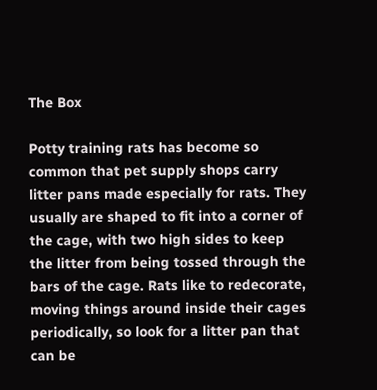The Box

Potty training rats has become so common that pet supply shops carry litter pans made especially for rats. They usually are shaped to fit into a corner of the cage, with two high sides to keep the litter from being tossed through the bars of the cage. Rats like to redecorate, moving things around inside their cages periodically, so look for a litter pan that can be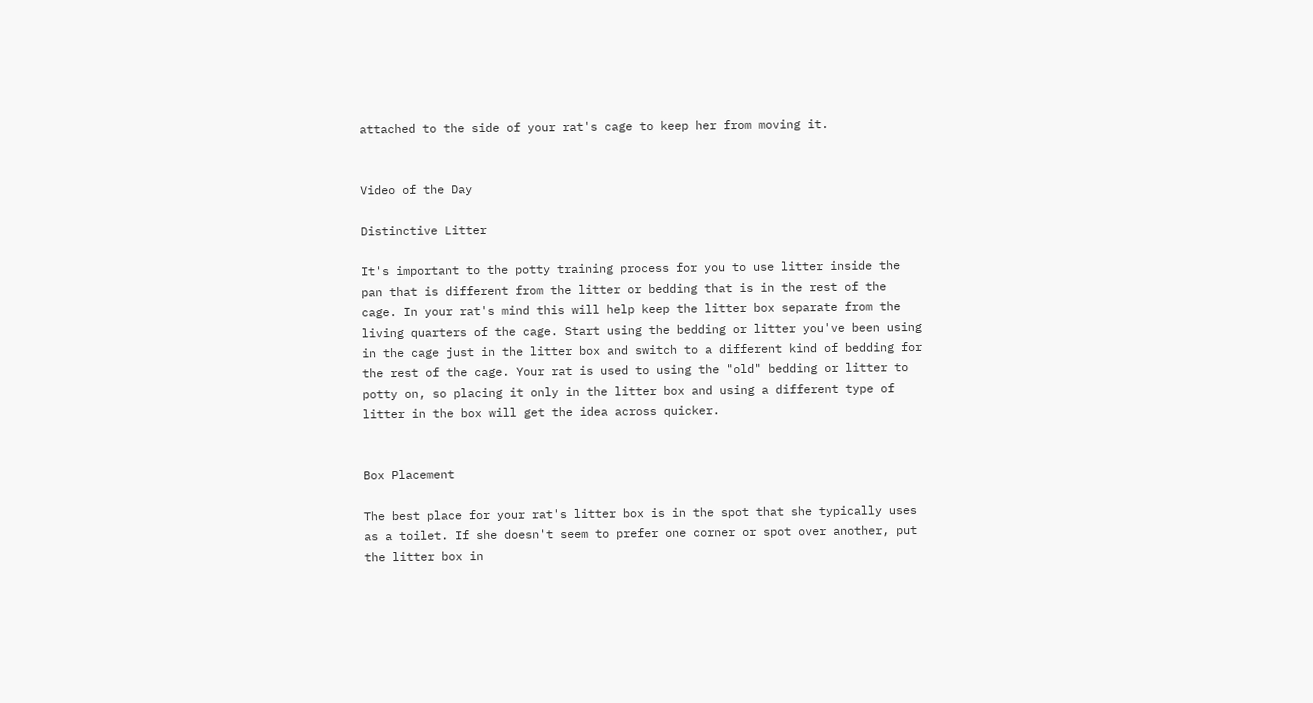attached to the side of your rat's cage to keep her from moving it.


Video of the Day

Distinctive Litter

It's important to the potty training process for you to use litter inside the pan that is different from the litter or bedding that is in the rest of the cage. In your rat's mind this will help keep the litter box separate from the living quarters of the cage. Start using the bedding or litter you've been using in the cage just in the litter box and switch to a different kind of bedding for the rest of the cage. Your rat is used to using the "old" bedding or litter to potty on, so placing it only in the litter box and using a different type of litter in the box will get the idea across quicker.


Box Placement

The best place for your rat's litter box is in the spot that she typically uses as a toilet. If she doesn't seem to prefer one corner or spot over another, put the litter box in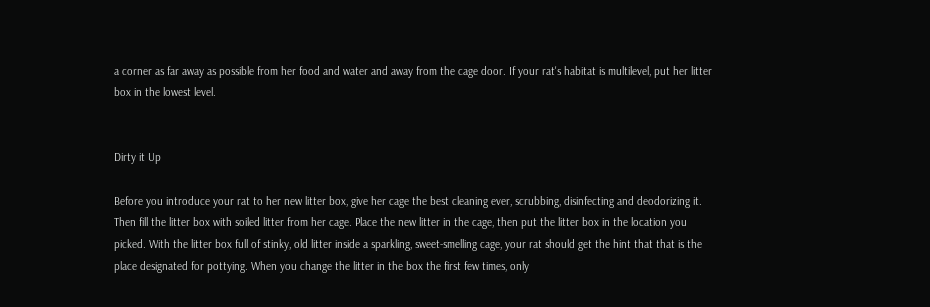a corner as far away as possible from her food and water and away from the cage door. If your rat's habitat is multilevel, put her litter box in the lowest level.


Dirty it Up

Before you introduce your rat to her new litter box, give her cage the best cleaning ever, scrubbing, disinfecting and deodorizing it. Then fill the litter box with soiled litter from her cage. Place the new litter in the cage, then put the litter box in the location you picked. With the litter box full of stinky, old litter inside a sparkling, sweet-smelling cage, your rat should get the hint that that is the place designated for pottying. When you change the litter in the box the first few times, only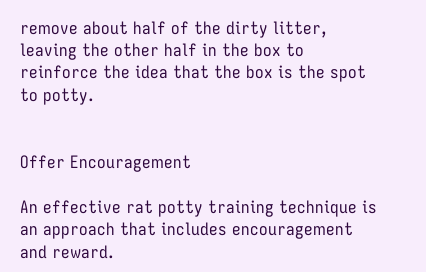remove about half of the dirty litter, leaving the other half in the box to reinforce the idea that the box is the spot to potty.


Offer Encouragement

An effective rat potty training technique is an approach that includes encouragement and reward.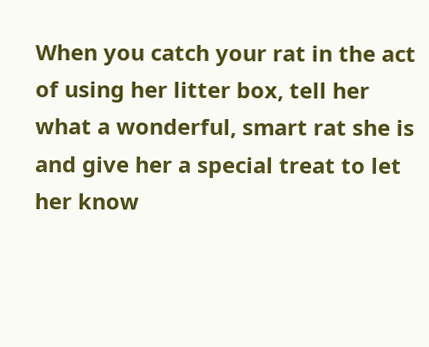When you catch your rat in the act of using her litter box, tell her what a wonderful, smart rat she is and give her a special treat to let her know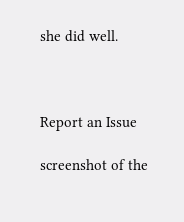she did well.



Report an Issue

screenshot of the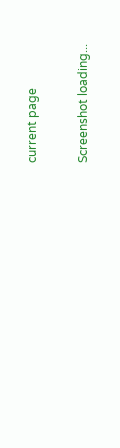current page

Screenshot loading...